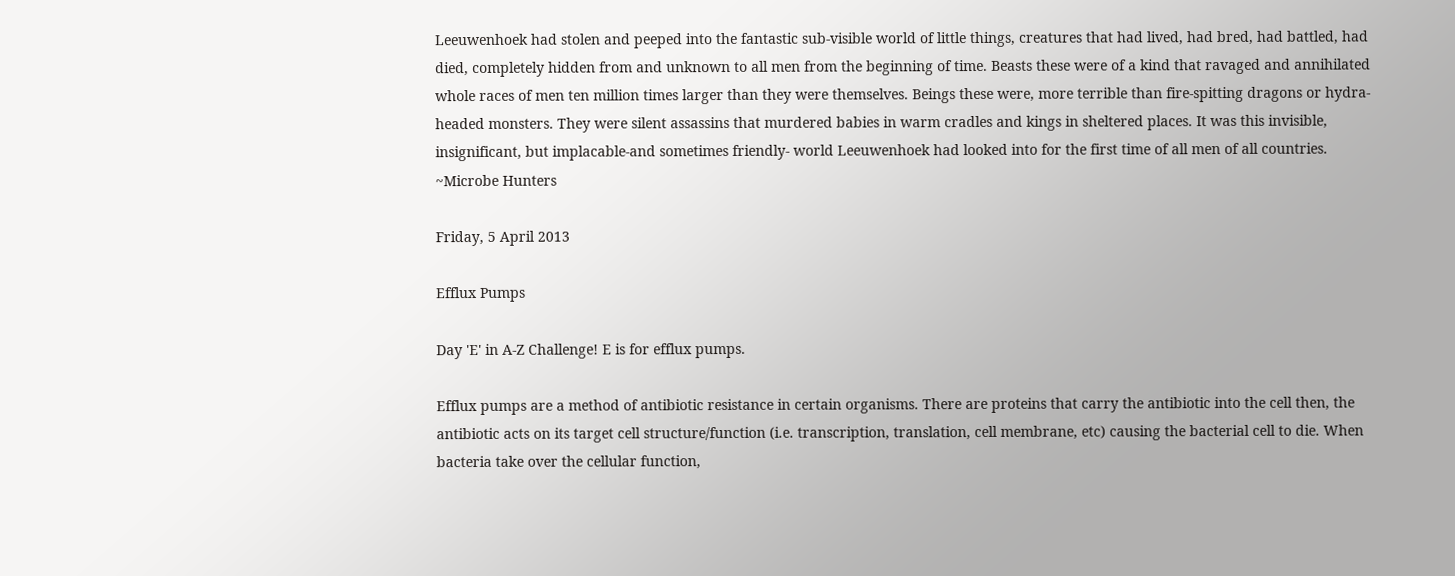Leeuwenhoek had stolen and peeped into the fantastic sub-visible world of little things, creatures that had lived, had bred, had battled, had died, completely hidden from and unknown to all men from the beginning of time. Beasts these were of a kind that ravaged and annihilated whole races of men ten million times larger than they were themselves. Beings these were, more terrible than fire-spitting dragons or hydra-headed monsters. They were silent assassins that murdered babies in warm cradles and kings in sheltered places. It was this invisible, insignificant, but implacable-and sometimes friendly- world Leeuwenhoek had looked into for the first time of all men of all countries. ~Microbe Hunters

Friday, 5 April 2013

Efflux Pumps

Day 'E' in A-Z Challenge! E is for efflux pumps.

Efflux pumps are a method of antibiotic resistance in certain organisms. There are proteins that carry the antibiotic into the cell then, the antibiotic acts on its target cell structure/function (i.e. transcription, translation, cell membrane, etc) causing the bacterial cell to die. When bacteria take over the cellular function,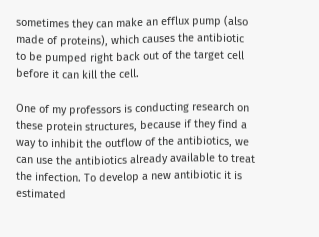sometimes they can make an efflux pump (also made of proteins), which causes the antibiotic to be pumped right back out of the target cell before it can kill the cell.

One of my professors is conducting research on these protein structures, because if they find a way to inhibit the outflow of the antibiotics, we can use the antibiotics already available to treat the infection. To develop a new antibiotic it is estimated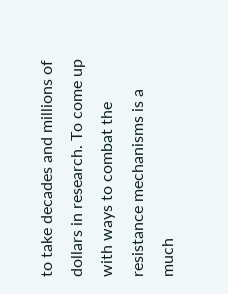to take decades and millions of dollars in research. To come up with ways to combat the resistance mechanisms is a much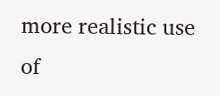more realistic use of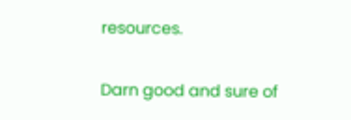resources.

Darn good and sure of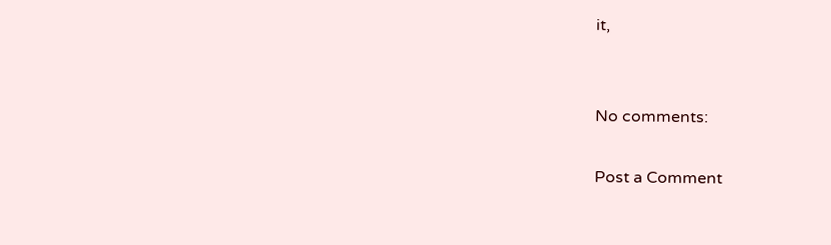it,


No comments:

Post a Comment